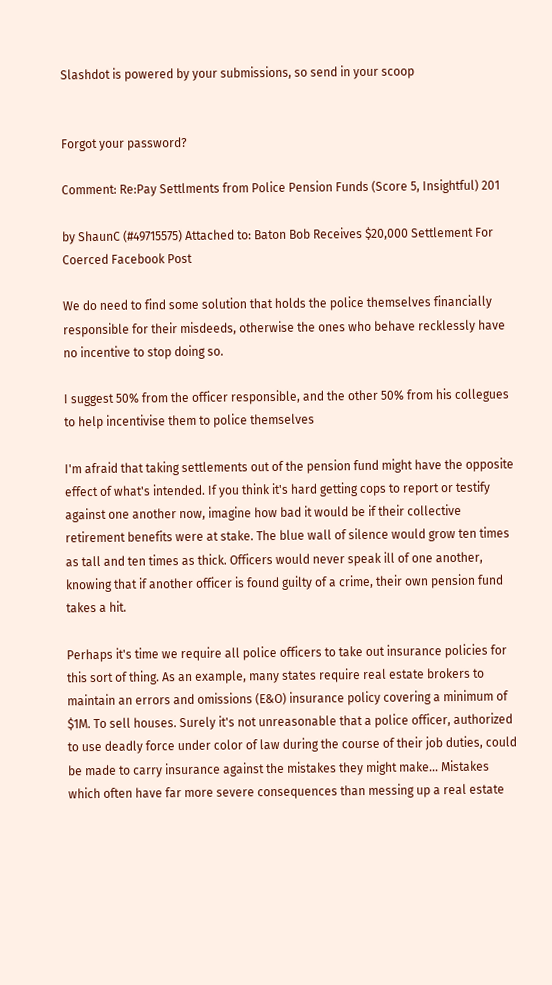Slashdot is powered by your submissions, so send in your scoop


Forgot your password?

Comment: Re:Pay Settlments from Police Pension Funds (Score 5, Insightful) 201

by ShaunC (#49715575) Attached to: Baton Bob Receives $20,000 Settlement For Coerced Facebook Post

We do need to find some solution that holds the police themselves financially responsible for their misdeeds, otherwise the ones who behave recklessly have no incentive to stop doing so.

I suggest 50% from the officer responsible, and the other 50% from his collegues to help incentivise them to police themselves

I'm afraid that taking settlements out of the pension fund might have the opposite effect of what's intended. If you think it's hard getting cops to report or testify against one another now, imagine how bad it would be if their collective retirement benefits were at stake. The blue wall of silence would grow ten times as tall and ten times as thick. Officers would never speak ill of one another, knowing that if another officer is found guilty of a crime, their own pension fund takes a hit.

Perhaps it's time we require all police officers to take out insurance policies for this sort of thing. As an example, many states require real estate brokers to maintain an errors and omissions (E&O) insurance policy covering a minimum of $1M. To sell houses. Surely it's not unreasonable that a police officer, authorized to use deadly force under color of law during the course of their job duties, could be made to carry insurance against the mistakes they might make... Mistakes which often have far more severe consequences than messing up a real estate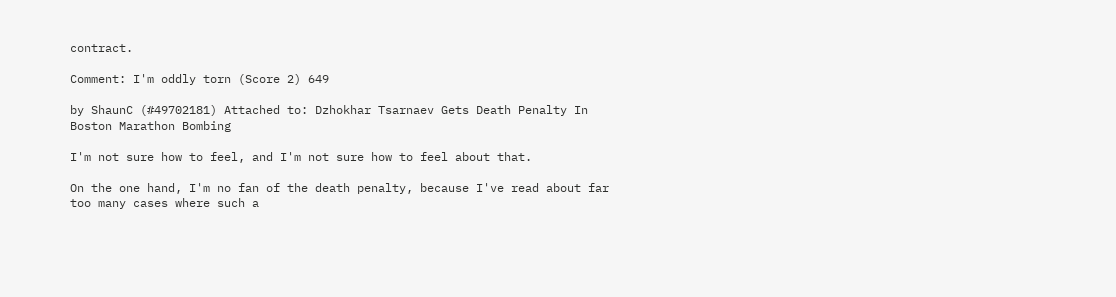contract.

Comment: I'm oddly torn (Score 2) 649

by ShaunC (#49702181) Attached to: Dzhokhar Tsarnaev Gets Death Penalty In Boston Marathon Bombing

I'm not sure how to feel, and I'm not sure how to feel about that.

On the one hand, I'm no fan of the death penalty, because I've read about far too many cases where such a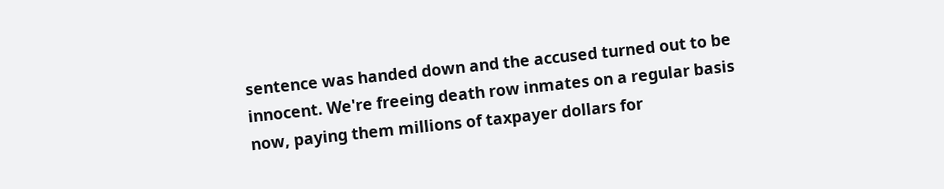sentence was handed down and the accused turned out to be innocent. We're freeing death row inmates on a regular basis now, paying them millions of taxpayer dollars for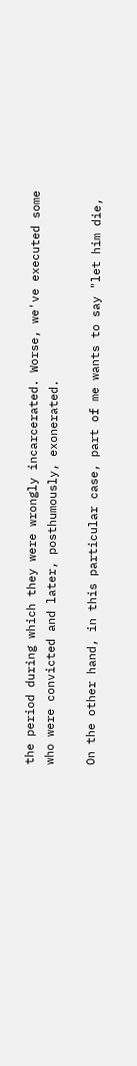the period during which they were wrongly incarcerated. Worse, we've executed some who were convicted and later, posthumously, exonerated.

On the other hand, in this particular case, part of me wants to say "let him die,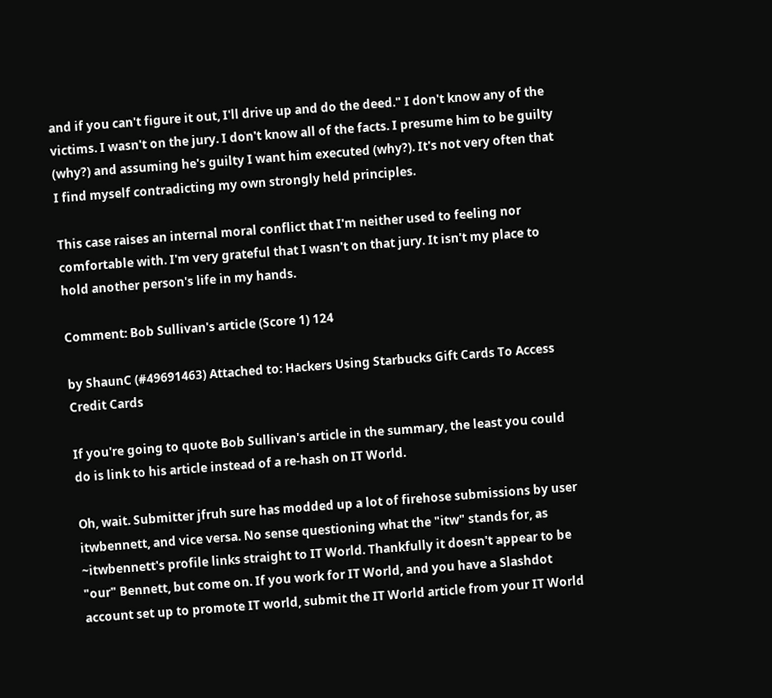and if you can't figure it out, I'll drive up and do the deed." I don't know any of the victims. I wasn't on the jury. I don't know all of the facts. I presume him to be guilty (why?) and assuming he's guilty I want him executed (why?). It's not very often that I find myself contradicting my own strongly held principles.

This case raises an internal moral conflict that I'm neither used to feeling nor comfortable with. I'm very grateful that I wasn't on that jury. It isn't my place to hold another person's life in my hands.

Comment: Bob Sullivan's article (Score 1) 124

by ShaunC (#49691463) Attached to: Hackers Using Starbucks Gift Cards To Access Credit Cards

If you're going to quote Bob Sullivan's article in the summary, the least you could do is link to his article instead of a re-hash on IT World.

Oh, wait. Submitter jfruh sure has modded up a lot of firehose submissions by user itwbennett, and vice versa. No sense questioning what the "itw" stands for, as ~itwbennett's profile links straight to IT World. Thankfully it doesn't appear to be "our" Bennett, but come on. If you work for IT World, and you have a Slashdot account set up to promote IT world, submit the IT World article from your IT World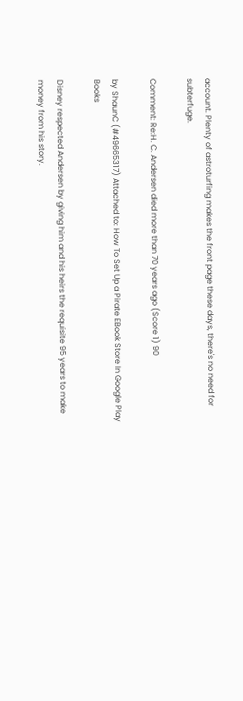account. Plenty of astroturfing makes the front page these days, there's no need for subterfuge.

Comment: Re:H. C. Andersen died more than 70 years ago (Score 1) 90

by ShaunC (#49665317) Attached to: How To Set Up a Pirate EBook Store In Google Play Books

Disney respected Andersen by giving him and his heirs the requisite 95 years to make money from his story.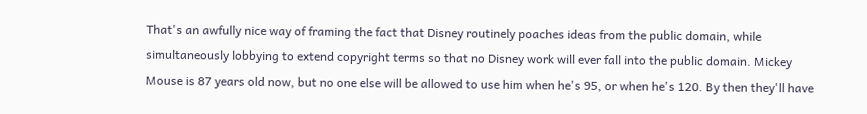That's an awfully nice way of framing the fact that Disney routinely poaches ideas from the public domain, while simultaneously lobbying to extend copyright terms so that no Disney work will ever fall into the public domain. Mickey Mouse is 87 years old now, but no one else will be allowed to use him when he's 95, or when he's 120. By then they'll have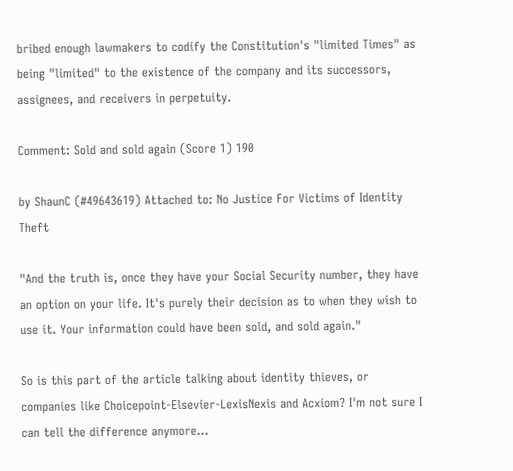bribed enough lawmakers to codify the Constitution's "limited Times" as being "limited" to the existence of the company and its successors, assignees, and receivers in perpetuity.

Comment: Sold and sold again (Score 1) 190

by ShaunC (#49643619) Attached to: No Justice For Victims of Identity Theft

"And the truth is, once they have your Social Security number, they have an option on your life. It's purely their decision as to when they wish to use it. Your information could have been sold, and sold again."

So is this part of the article talking about identity thieves, or companies like Choicepoint-Elsevier-LexisNexis and Acxiom? I'm not sure I can tell the difference anymore...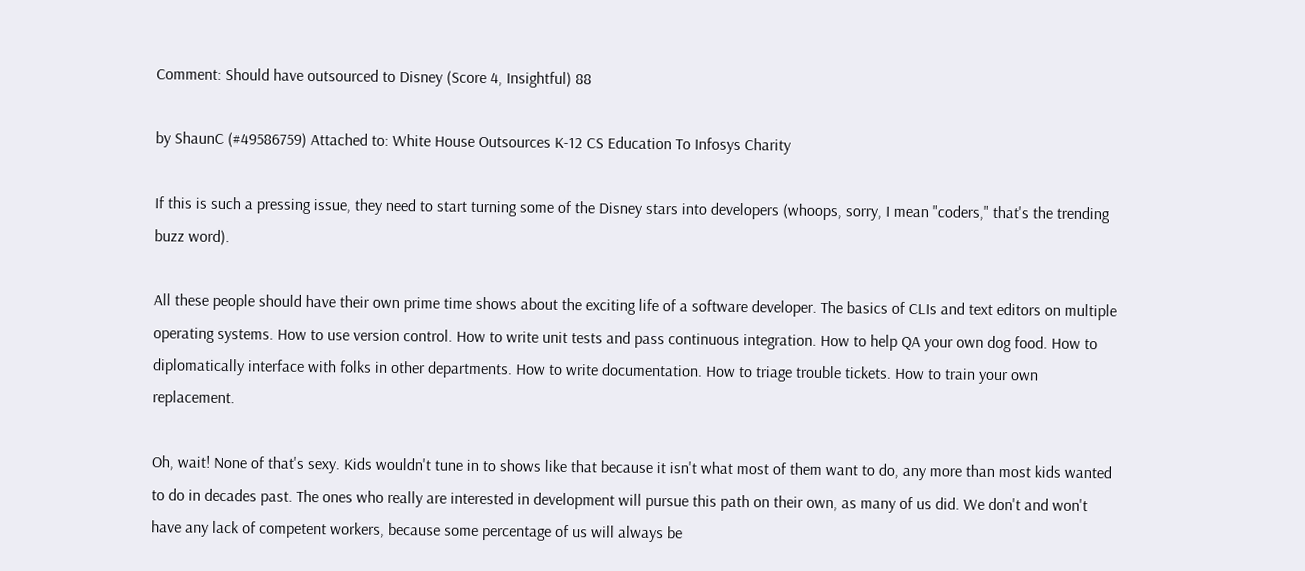Comment: Should have outsourced to Disney (Score 4, Insightful) 88

by ShaunC (#49586759) Attached to: White House Outsources K-12 CS Education To Infosys Charity

If this is such a pressing issue, they need to start turning some of the Disney stars into developers (whoops, sorry, I mean "coders," that's the trending buzz word).

All these people should have their own prime time shows about the exciting life of a software developer. The basics of CLIs and text editors on multiple operating systems. How to use version control. How to write unit tests and pass continuous integration. How to help QA your own dog food. How to diplomatically interface with folks in other departments. How to write documentation. How to triage trouble tickets. How to train your own replacement.

Oh, wait! None of that's sexy. Kids wouldn't tune in to shows like that because it isn't what most of them want to do, any more than most kids wanted to do in decades past. The ones who really are interested in development will pursue this path on their own, as many of us did. We don't and won't have any lack of competent workers, because some percentage of us will always be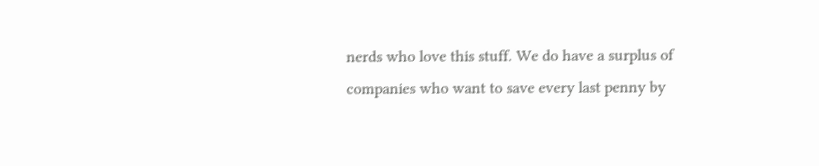nerds who love this stuff. We do have a surplus of companies who want to save every last penny by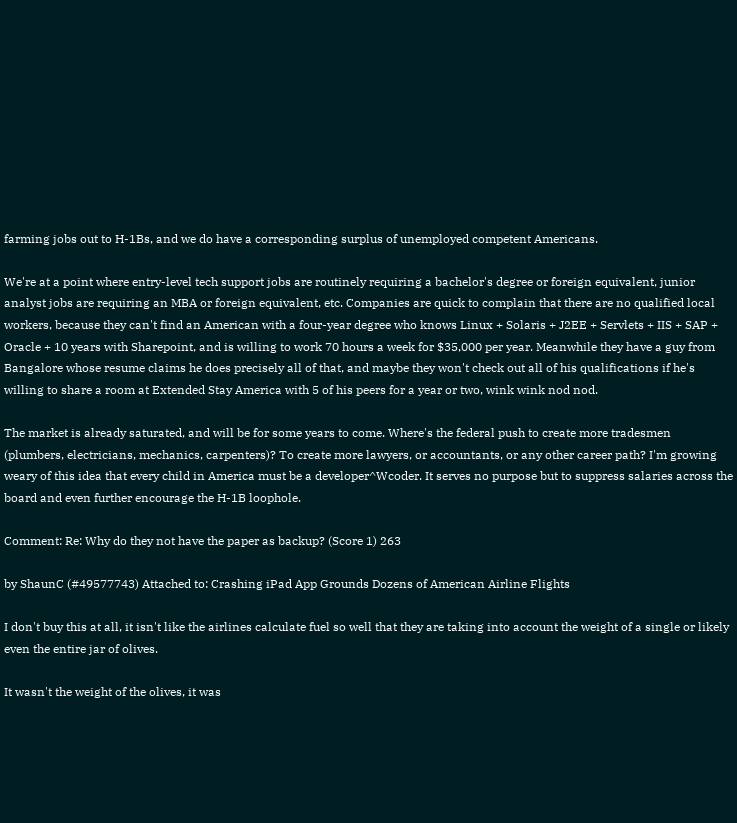farming jobs out to H-1Bs, and we do have a corresponding surplus of unemployed competent Americans.

We're at a point where entry-level tech support jobs are routinely requiring a bachelor's degree or foreign equivalent, junior analyst jobs are requiring an MBA or foreign equivalent, etc. Companies are quick to complain that there are no qualified local workers, because they can't find an American with a four-year degree who knows Linux + Solaris + J2EE + Servlets + IIS + SAP + Oracle + 10 years with Sharepoint, and is willing to work 70 hours a week for $35,000 per year. Meanwhile they have a guy from Bangalore whose resume claims he does precisely all of that, and maybe they won't check out all of his qualifications if he's willing to share a room at Extended Stay America with 5 of his peers for a year or two, wink wink nod nod.

The market is already saturated, and will be for some years to come. Where's the federal push to create more tradesmen (plumbers, electricians, mechanics, carpenters)? To create more lawyers, or accountants, or any other career path? I'm growing weary of this idea that every child in America must be a developer^Wcoder. It serves no purpose but to suppress salaries across the board and even further encourage the H-1B loophole.

Comment: Re: Why do they not have the paper as backup? (Score 1) 263

by ShaunC (#49577743) Attached to: Crashing iPad App Grounds Dozens of American Airline Flights

I don't buy this at all, it isn't like the airlines calculate fuel so well that they are taking into account the weight of a single or likely even the entire jar of olives.

It wasn't the weight of the olives, it was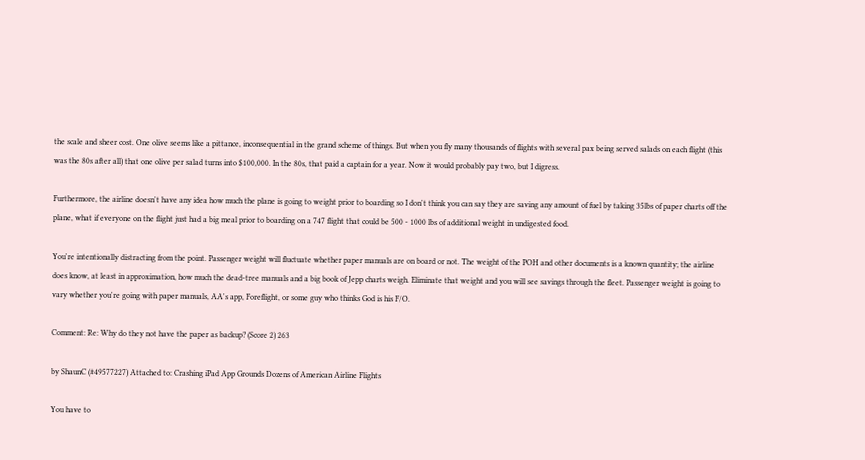the scale and sheer cost. One olive seems like a pittance, inconsequential in the grand scheme of things. But when you fly many thousands of flights with several pax being served salads on each flight (this was the 80s after all) that one olive per salad turns into $100,000. In the 80s, that paid a captain for a year. Now it would probably pay two, but I digress.

Furthermore, the airline doesn't have any idea how much the plane is going to weight prior to boarding so I don't think you can say they are saving any amount of fuel by taking 35lbs of paper charts off the plane, what if everyone on the flight just had a big meal prior to boarding on a 747 flight that could be 500 - 1000 lbs of additional weight in undigested food.

You're intentionally distracting from the point. Passenger weight will fluctuate whether paper manuals are on board or not. The weight of the POH and other documents is a known quantity; the airline does know, at least in approximation, how much the dead-tree manuals and a big book of Jepp charts weigh. Eliminate that weight and you will see savings through the fleet. Passenger weight is going to vary whether you're going with paper manuals, AA's app, Foreflight, or some guy who thinks God is his F/O.

Comment: Re: Why do they not have the paper as backup? (Score 2) 263

by ShaunC (#49577227) Attached to: Crashing iPad App Grounds Dozens of American Airline Flights

You have to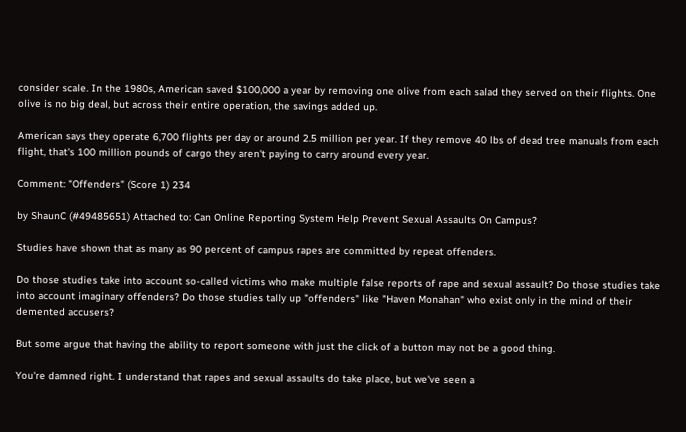consider scale. In the 1980s, American saved $100,000 a year by removing one olive from each salad they served on their flights. One olive is no big deal, but across their entire operation, the savings added up.

American says they operate 6,700 flights per day or around 2.5 million per year. If they remove 40 lbs of dead tree manuals from each flight, that's 100 million pounds of cargo they aren't paying to carry around every year.

Comment: "Offenders" (Score 1) 234

by ShaunC (#49485651) Attached to: Can Online Reporting System Help Prevent Sexual Assaults On Campus?

Studies have shown that as many as 90 percent of campus rapes are committed by repeat offenders.

Do those studies take into account so-called victims who make multiple false reports of rape and sexual assault? Do those studies take into account imaginary offenders? Do those studies tally up "offenders" like "Haven Monahan" who exist only in the mind of their demented accusers?

But some argue that having the ability to report someone with just the click of a button may not be a good thing.

You're damned right. I understand that rapes and sexual assaults do take place, but we've seen a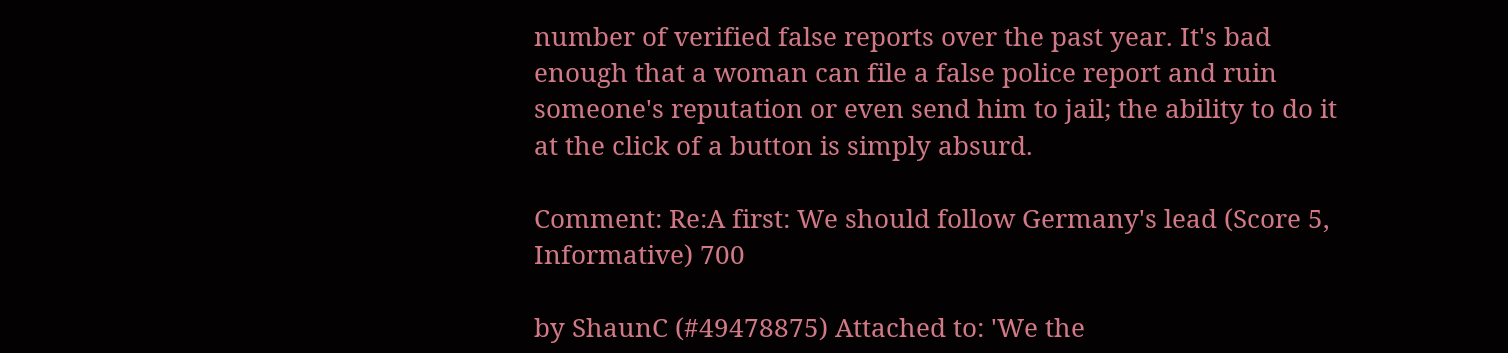number of verified false reports over the past year. It's bad enough that a woman can file a false police report and ruin someone's reputation or even send him to jail; the ability to do it at the click of a button is simply absurd.

Comment: Re:A first: We should follow Germany's lead (Score 5, Informative) 700

by ShaunC (#49478875) Attached to: 'We the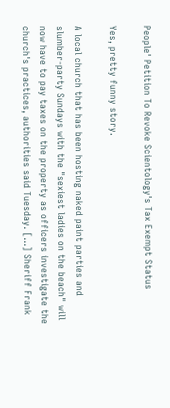People' Petition To Revoke Scientology's Tax Exempt Status

Yes, pretty funny story.

A local church that has been hosting naked paint parties and slumber-party Sundays with the "sexiest ladies on the beach" will now have to pay taxes on the property as officers investigate the church's practices, authorities said Tuesday. [...] Sheriff Frank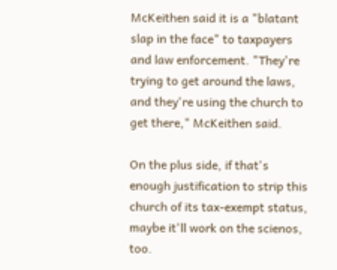McKeithen said it is a "blatant slap in the face" to taxpayers and law enforcement. "They're trying to get around the laws, and they're using the church to get there," McKeithen said.

On the plus side, if that's enough justification to strip this church of its tax-exempt status, maybe it'll work on the scienos, too.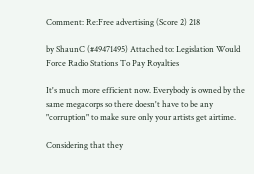Comment: Re:Free advertising (Score 2) 218

by ShaunC (#49471495) Attached to: Legislation Would Force Radio Stations To Pay Royalties

It's much more efficient now. Everybody is owned by the same megacorps so there doesn't have to be any "corruption" to make sure only your artists get airtime.

Considering that they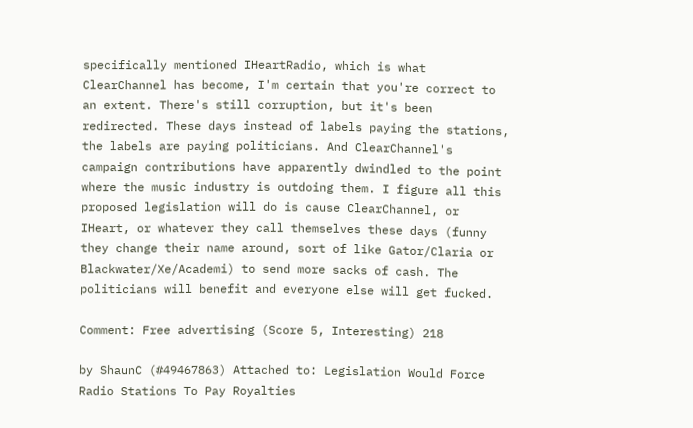specifically mentioned IHeartRadio, which is what ClearChannel has become, I'm certain that you're correct to an extent. There's still corruption, but it's been redirected. These days instead of labels paying the stations, the labels are paying politicians. And ClearChannel's campaign contributions have apparently dwindled to the point where the music industry is outdoing them. I figure all this proposed legislation will do is cause ClearChannel, or IHeart, or whatever they call themselves these days (funny they change their name around, sort of like Gator/Claria or Blackwater/Xe/Academi) to send more sacks of cash. The politicians will benefit and everyone else will get fucked.

Comment: Free advertising (Score 5, Interesting) 218

by ShaunC (#49467863) Attached to: Legislation Would Force Radio Stations To Pay Royalties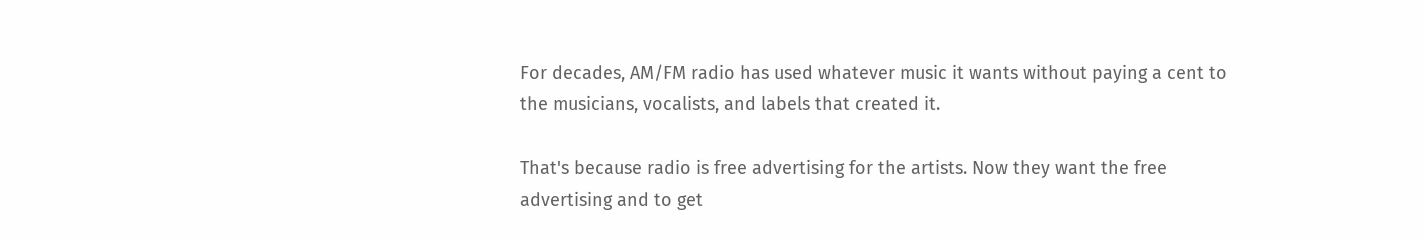For decades, AM/FM radio has used whatever music it wants without paying a cent to the musicians, vocalists, and labels that created it.

That's because radio is free advertising for the artists. Now they want the free advertising and to get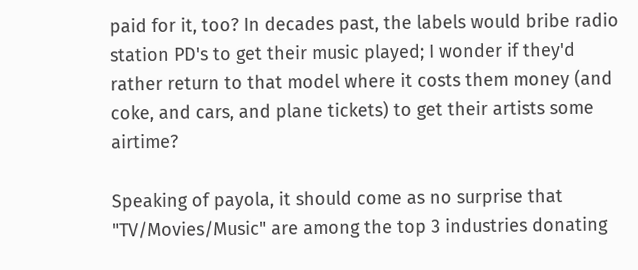paid for it, too? In decades past, the labels would bribe radio station PD's to get their music played; I wonder if they'd rather return to that model where it costs them money (and coke, and cars, and plane tickets) to get their artists some airtime?

Speaking of payola, it should come as no surprise that "TV/Movies/Music" are among the top 3 industries donating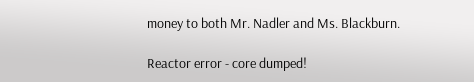money to both Mr. Nadler and Ms. Blackburn.

Reactor error - core dumped!